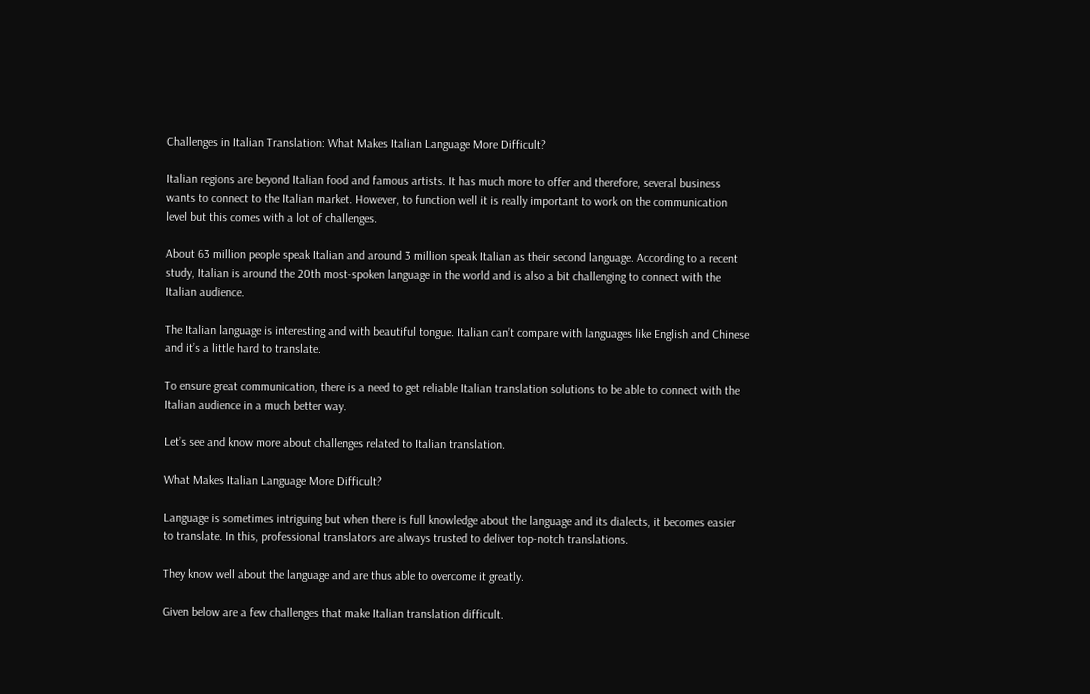Challenges in Italian Translation: What Makes Italian Language More Difficult?

Italian regions are beyond Italian food and famous artists. It has much more to offer and therefore, several business wants to connect to the Italian market. However, to function well it is really important to work on the communication level but this comes with a lot of challenges.

About 63 million people speak Italian and around 3 million speak Italian as their second language. According to a recent study, Italian is around the 20th most-spoken language in the world and is also a bit challenging to connect with the Italian audience.

The Italian language is interesting and with beautiful tongue. Italian can’t compare with languages like English and Chinese and it’s a little hard to translate.

To ensure great communication, there is a need to get reliable Italian translation solutions to be able to connect with the Italian audience in a much better way.

Let’s see and know more about challenges related to Italian translation.

What Makes Italian Language More Difficult?

Language is sometimes intriguing but when there is full knowledge about the language and its dialects, it becomes easier to translate. In this, professional translators are always trusted to deliver top-notch translations.

They know well about the language and are thus able to overcome it greatly.

Given below are a few challenges that make Italian translation difficult.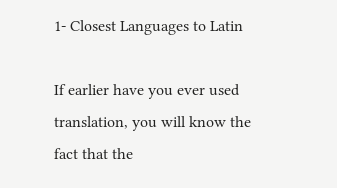1- Closest Languages to Latin

If earlier have you ever used translation, you will know the fact that the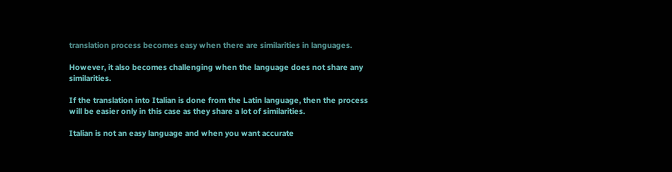translation process becomes easy when there are similarities in languages.

However, it also becomes challenging when the language does not share any similarities.

If the translation into Italian is done from the Latin language, then the process will be easier only in this case as they share a lot of similarities.

Italian is not an easy language and when you want accurate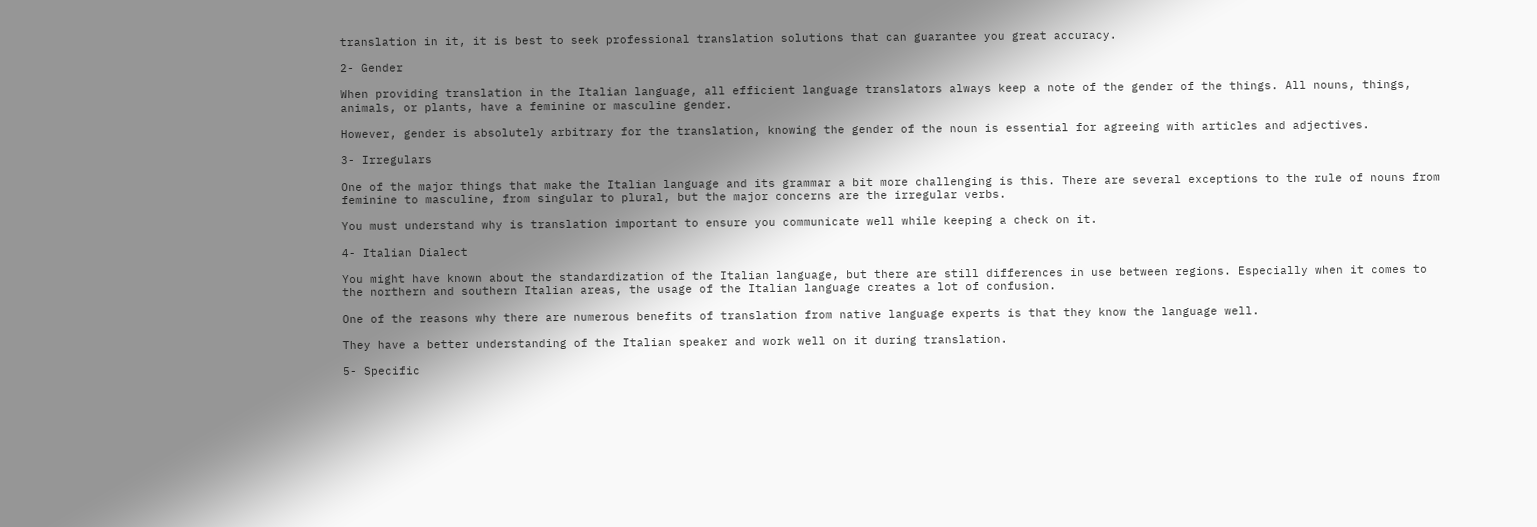translation in it, it is best to seek professional translation solutions that can guarantee you great accuracy.

2- Gender

When providing translation in the Italian language, all efficient language translators always keep a note of the gender of the things. All nouns, things, animals, or plants, have a feminine or masculine gender.

However, gender is absolutely arbitrary for the translation, knowing the gender of the noun is essential for agreeing with articles and adjectives.

3- Irregulars

One of the major things that make the Italian language and its grammar a bit more challenging is this. There are several exceptions to the rule of nouns from feminine to masculine, from singular to plural, but the major concerns are the irregular verbs.

You must understand why is translation important to ensure you communicate well while keeping a check on it.

4- Italian Dialect

You might have known about the standardization of the Italian language, but there are still differences in use between regions. Especially when it comes to the northern and southern Italian areas, the usage of the Italian language creates a lot of confusion.

One of the reasons why there are numerous benefits of translation from native language experts is that they know the language well.

They have a better understanding of the Italian speaker and work well on it during translation.

5- Specific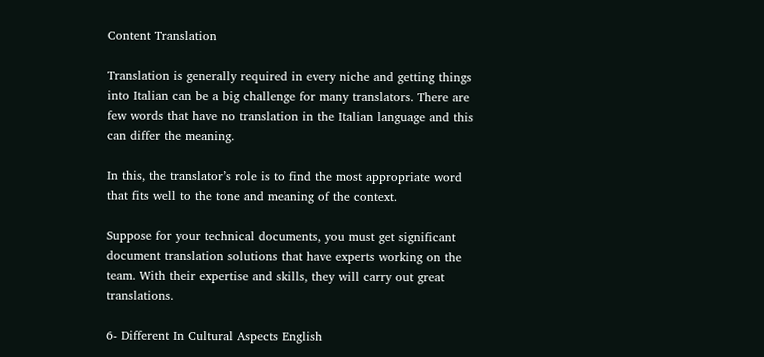Content Translation

Translation is generally required in every niche and getting things into Italian can be a big challenge for many translators. There are few words that have no translation in the Italian language and this can differ the meaning.

In this, the translator’s role is to find the most appropriate word that fits well to the tone and meaning of the context.

Suppose for your technical documents, you must get significant document translation solutions that have experts working on the team. With their expertise and skills, they will carry out great translations.

6- Different In Cultural Aspects English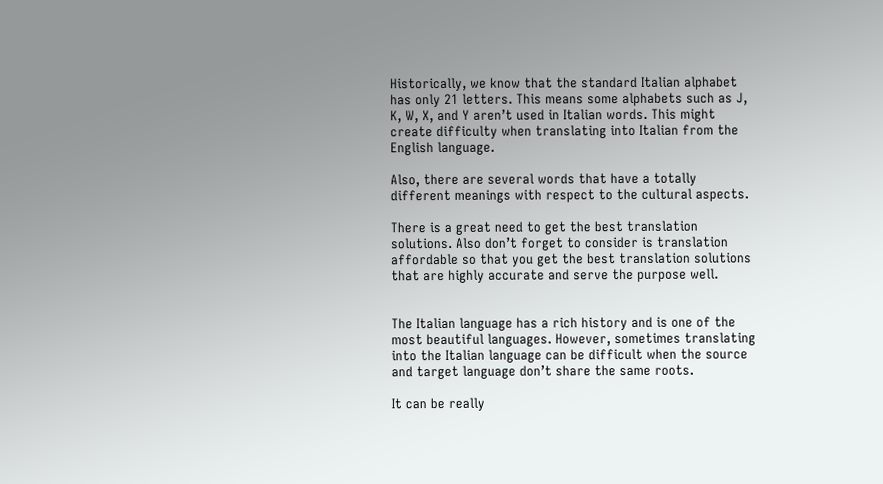Historically, we know that the standard Italian alphabet has only 21 letters. This means some alphabets such as J, K, W, X, and Y aren’t used in Italian words. This might create difficulty when translating into Italian from the English language.

Also, there are several words that have a totally different meanings with respect to the cultural aspects.

There is a great need to get the best translation solutions. Also don’t forget to consider is translation affordable so that you get the best translation solutions that are highly accurate and serve the purpose well.


The Italian language has a rich history and is one of the most beautiful languages. However, sometimes translating into the Italian language can be difficult when the source and target language don’t share the same roots.

It can be really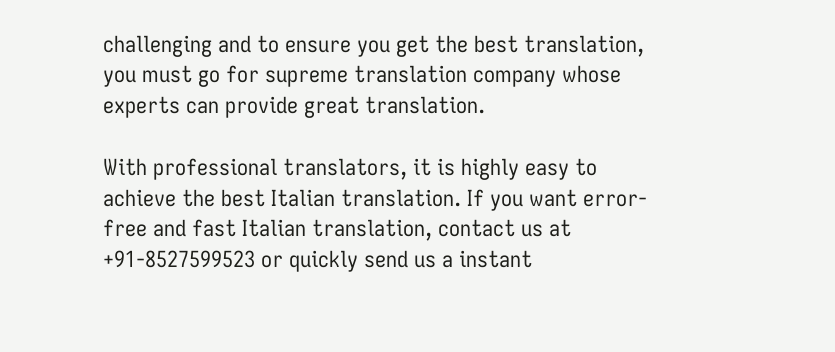challenging and to ensure you get the best translation, you must go for supreme translation company whose experts can provide great translation.

With professional translators, it is highly easy to achieve the best Italian translation. If you want error-free and fast Italian translation, contact us at +91-8527599523 or quickly send us a instant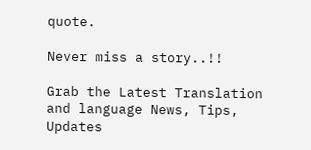quote.

Never miss a story..!!

Grab the Latest Translation and language News, Tips, Updates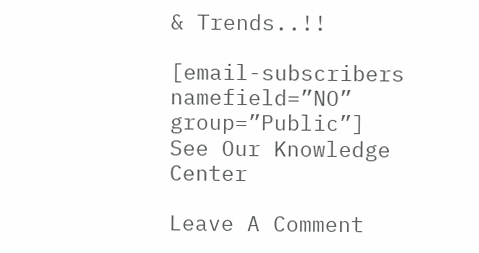& Trends..!!

[email-subscribers namefield=”NO” group=”Public”]
See Our Knowledge Center

Leave A Comment